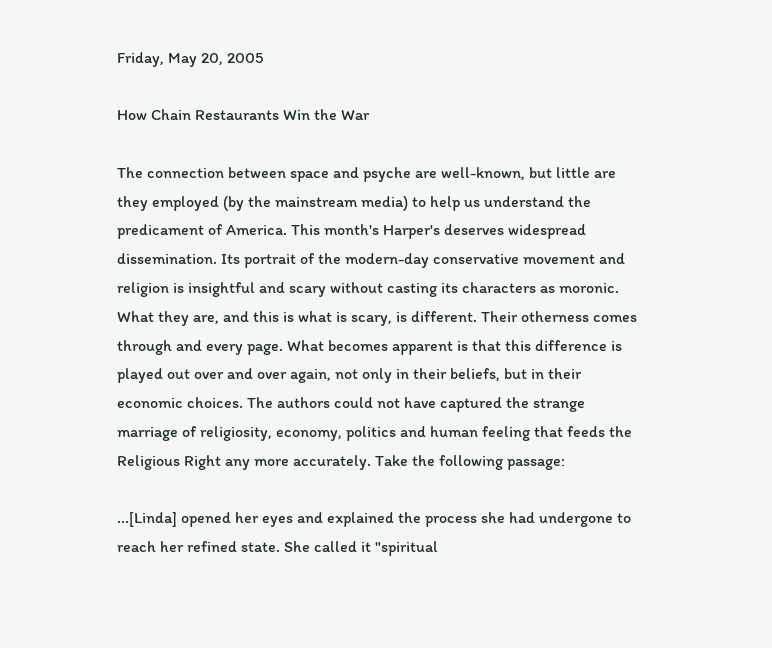Friday, May 20, 2005

How Chain Restaurants Win the War

The connection between space and psyche are well-known, but little are they employed (by the mainstream media) to help us understand the predicament of America. This month's Harper's deserves widespread dissemination. Its portrait of the modern-day conservative movement and religion is insightful and scary without casting its characters as moronic. What they are, and this is what is scary, is different. Their otherness comes through and every page. What becomes apparent is that this difference is played out over and over again, not only in their beliefs, but in their economic choices. The authors could not have captured the strange marriage of religiosity, economy, politics and human feeling that feeds the Religious Right any more accurately. Take the following passage:

...[Linda] opened her eyes and explained the process she had undergone to reach her refined state. She called it "spiritual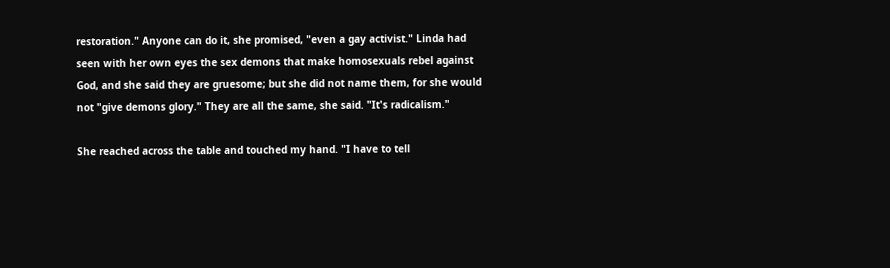restoration." Anyone can do it, she promised, "even a gay activist." Linda had seen with her own eyes the sex demons that make homosexuals rebel against God, and she said they are gruesome; but she did not name them, for she would not "give demons glory." They are all the same, she said. "It's radicalism."

She reached across the table and touched my hand. "I have to tell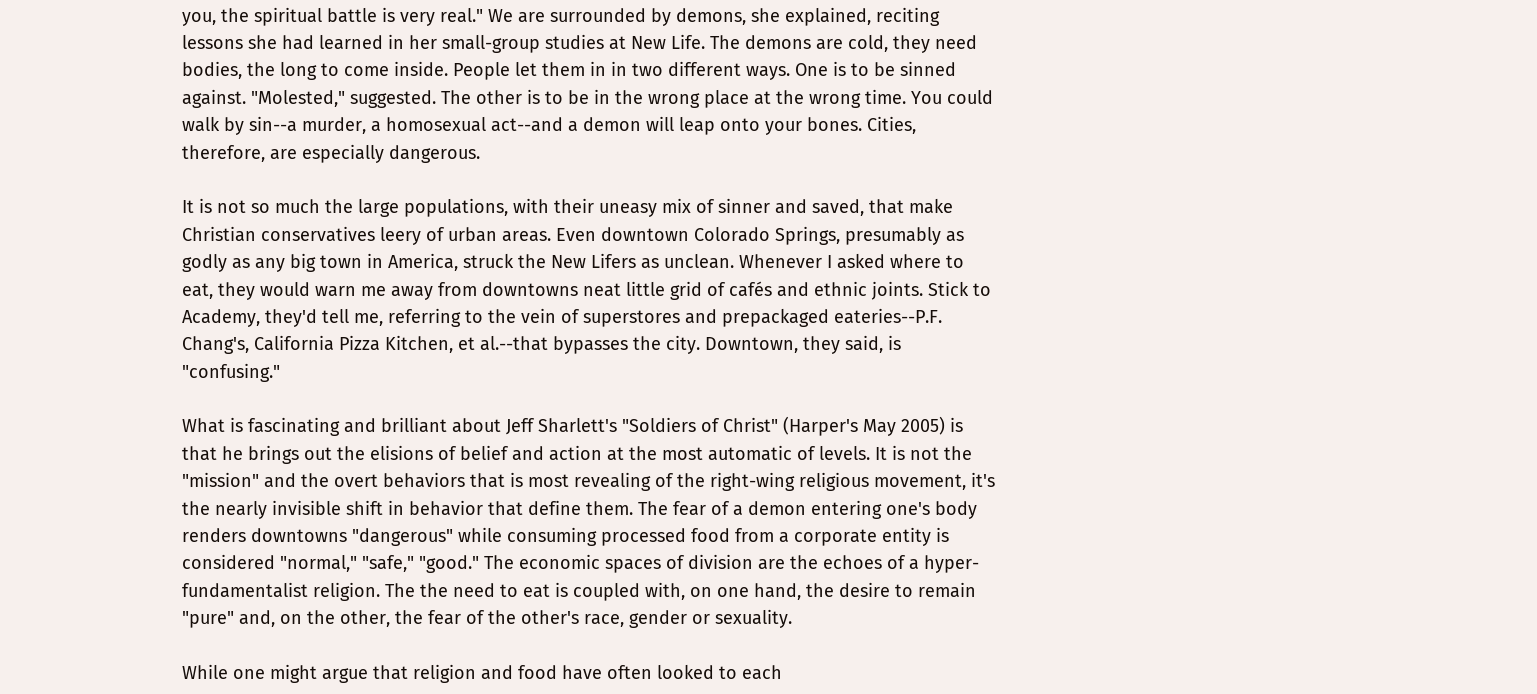you, the spiritual battle is very real." We are surrounded by demons, she explained, reciting lessons she had learned in her small-group studies at New Life. The demons are cold, they need bodies, the long to come inside. People let them in in two different ways. One is to be sinned against. "Molested," suggested. The other is to be in the wrong place at the wrong time. You could walk by sin--a murder, a homosexual act--and a demon will leap onto your bones. Cities, therefore, are especially dangerous.

It is not so much the large populations, with their uneasy mix of sinner and saved, that make Christian conservatives leery of urban areas. Even downtown Colorado Springs, presumably as godly as any big town in America, struck the New Lifers as unclean. Whenever I asked where to eat, they would warn me away from downtowns neat little grid of cafés and ethnic joints. Stick to Academy, they'd tell me, referring to the vein of superstores and prepackaged eateries--P.F. Chang's, California Pizza Kitchen, et al.--that bypasses the city. Downtown, they said, is "confusing."

What is fascinating and brilliant about Jeff Sharlett's "Soldiers of Christ" (Harper's May 2005) is that he brings out the elisions of belief and action at the most automatic of levels. It is not the "mission" and the overt behaviors that is most revealing of the right-wing religious movement, it's the nearly invisible shift in behavior that define them. The fear of a demon entering one's body renders downtowns "dangerous" while consuming processed food from a corporate entity is considered "normal," "safe," "good." The economic spaces of division are the echoes of a hyper-fundamentalist religion. The the need to eat is coupled with, on one hand, the desire to remain "pure" and, on the other, the fear of the other's race, gender or sexuality.

While one might argue that religion and food have often looked to each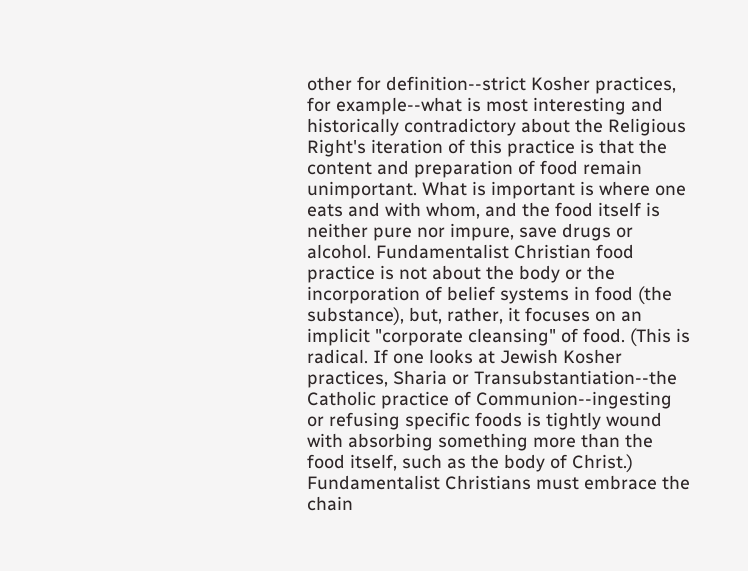other for definition--strict Kosher practices, for example--what is most interesting and historically contradictory about the Religious Right's iteration of this practice is that the content and preparation of food remain unimportant. What is important is where one eats and with whom, and the food itself is neither pure nor impure, save drugs or alcohol. Fundamentalist Christian food practice is not about the body or the incorporation of belief systems in food (the substance), but, rather, it focuses on an implicit "corporate cleansing" of food. (This is radical. If one looks at Jewish Kosher practices, Sharia or Transubstantiation--the Catholic practice of Communion--ingesting or refusing specific foods is tightly wound with absorbing something more than the food itself, such as the body of Christ.) Fundamentalist Christians must embrace the chain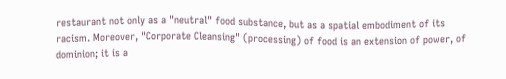restaurant not only as a "neutral" food substance, but as a spatial embodiment of its racism. Moreover, "Corporate Cleansing" (processing) of food is an extension of power, of dominion; it is a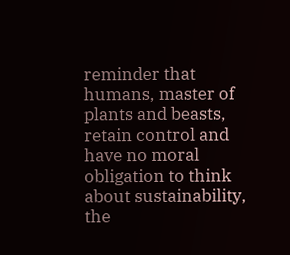reminder that humans, master of plants and beasts, retain control and have no moral obligation to think about sustainability, the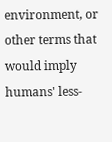environment, or other terms that would imply humans' less-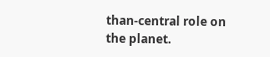than-central role on the planet.